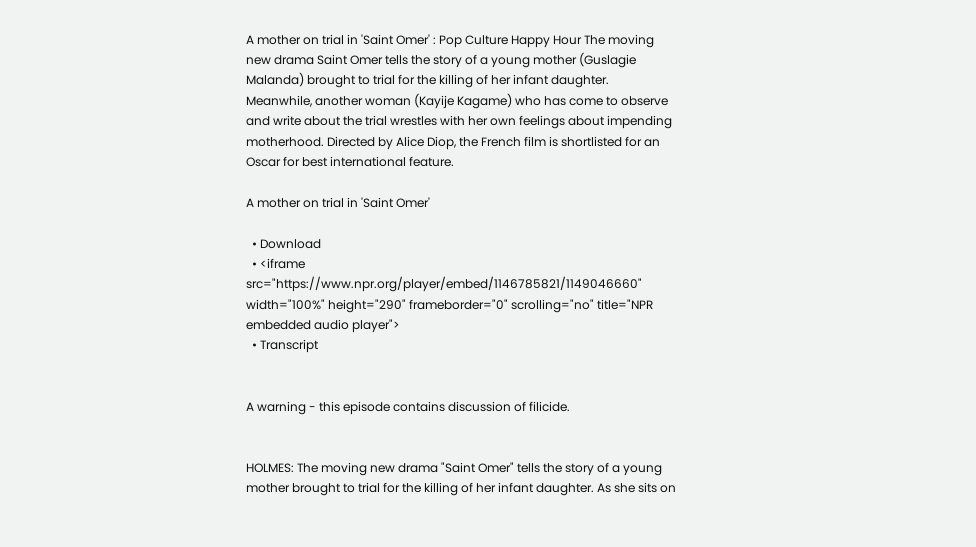A mother on trial in 'Saint Omer' : Pop Culture Happy Hour The moving new drama Saint Omer tells the story of a young mother (Guslagie Malanda) brought to trial for the killing of her infant daughter. Meanwhile, another woman (Kayije Kagame) who has come to observe and write about the trial wrestles with her own feelings about impending motherhood. Directed by Alice Diop, the French film is shortlisted for an Oscar for best international feature.

A mother on trial in 'Saint Omer'

  • Download
  • <iframe src="https://www.npr.org/player/embed/1146785821/1149046660" width="100%" height="290" frameborder="0" scrolling="no" title="NPR embedded audio player">
  • Transcript


A warning - this episode contains discussion of filicide.


HOLMES: The moving new drama "Saint Omer" tells the story of a young mother brought to trial for the killing of her infant daughter. As she sits on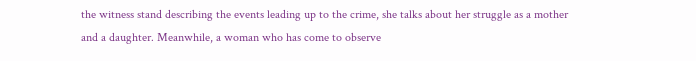the witness stand describing the events leading up to the crime, she talks about her struggle as a mother and a daughter. Meanwhile, a woman who has come to observe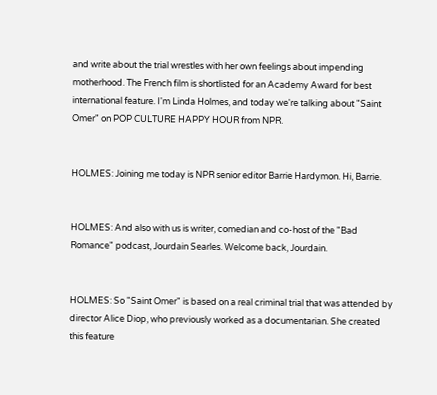and write about the trial wrestles with her own feelings about impending motherhood. The French film is shortlisted for an Academy Award for best international feature. I'm Linda Holmes, and today we're talking about "Saint Omer" on POP CULTURE HAPPY HOUR from NPR.


HOLMES: Joining me today is NPR senior editor Barrie Hardymon. Hi, Barrie.


HOLMES: And also with us is writer, comedian and co-host of the "Bad Romance" podcast, Jourdain Searles. Welcome back, Jourdain.


HOLMES: So "Saint Omer" is based on a real criminal trial that was attended by director Alice Diop, who previously worked as a documentarian. She created this feature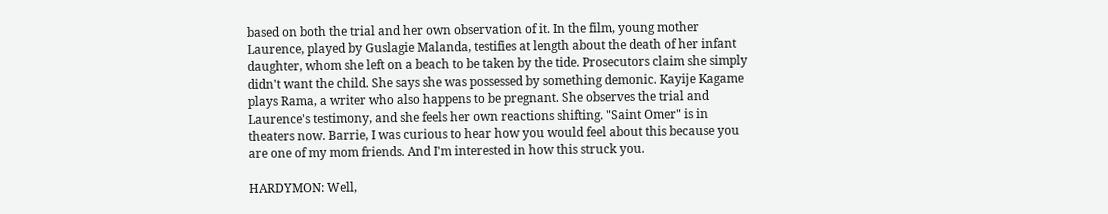based on both the trial and her own observation of it. In the film, young mother Laurence, played by Guslagie Malanda, testifies at length about the death of her infant daughter, whom she left on a beach to be taken by the tide. Prosecutors claim she simply didn't want the child. She says she was possessed by something demonic. Kayije Kagame plays Rama, a writer who also happens to be pregnant. She observes the trial and Laurence's testimony, and she feels her own reactions shifting. "Saint Omer" is in theaters now. Barrie, I was curious to hear how you would feel about this because you are one of my mom friends. And I'm interested in how this struck you.

HARDYMON: Well,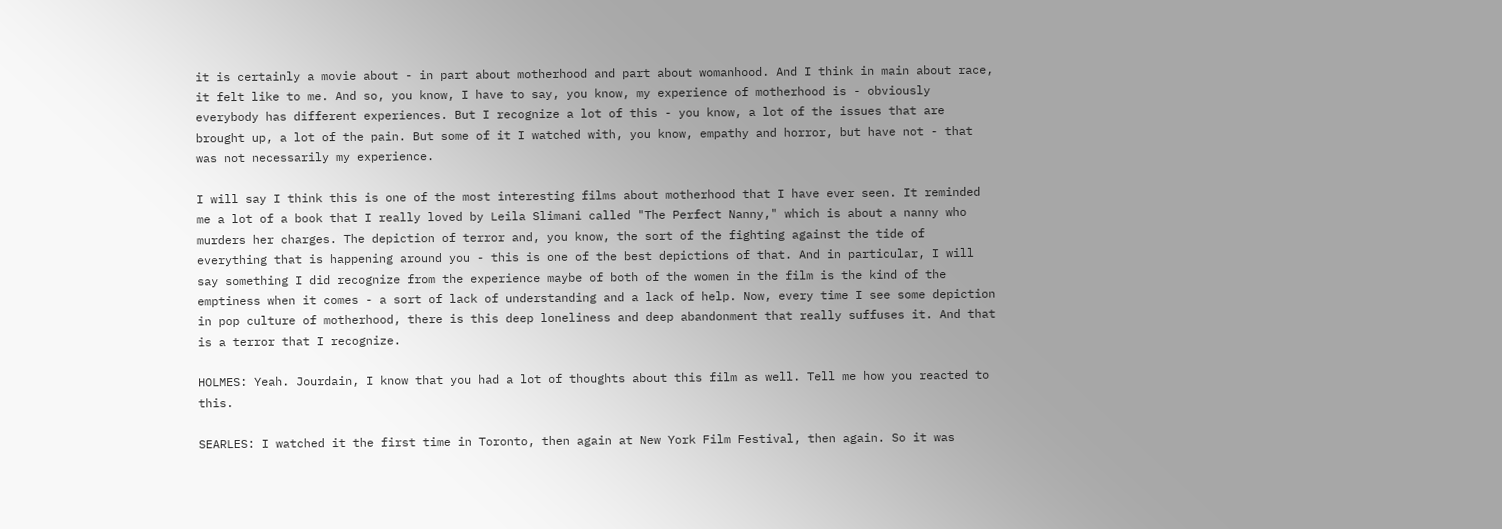it is certainly a movie about - in part about motherhood and part about womanhood. And I think in main about race, it felt like to me. And so, you know, I have to say, you know, my experience of motherhood is - obviously everybody has different experiences. But I recognize a lot of this - you know, a lot of the issues that are brought up, a lot of the pain. But some of it I watched with, you know, empathy and horror, but have not - that was not necessarily my experience.

I will say I think this is one of the most interesting films about motherhood that I have ever seen. It reminded me a lot of a book that I really loved by Leila Slimani called "The Perfect Nanny," which is about a nanny who murders her charges. The depiction of terror and, you know, the sort of the fighting against the tide of everything that is happening around you - this is one of the best depictions of that. And in particular, I will say something I did recognize from the experience maybe of both of the women in the film is the kind of the emptiness when it comes - a sort of lack of understanding and a lack of help. Now, every time I see some depiction in pop culture of motherhood, there is this deep loneliness and deep abandonment that really suffuses it. And that is a terror that I recognize.

HOLMES: Yeah. Jourdain, I know that you had a lot of thoughts about this film as well. Tell me how you reacted to this.

SEARLES: I watched it the first time in Toronto, then again at New York Film Festival, then again. So it was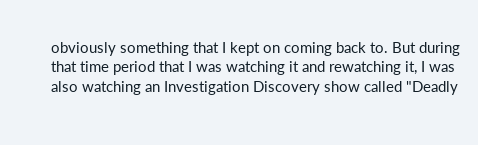obviously something that I kept on coming back to. But during that time period that I was watching it and rewatching it, I was also watching an Investigation Discovery show called "Deadly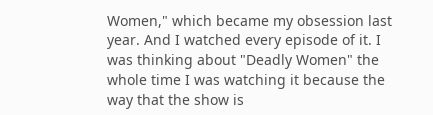Women," which became my obsession last year. And I watched every episode of it. I was thinking about "Deadly Women" the whole time I was watching it because the way that the show is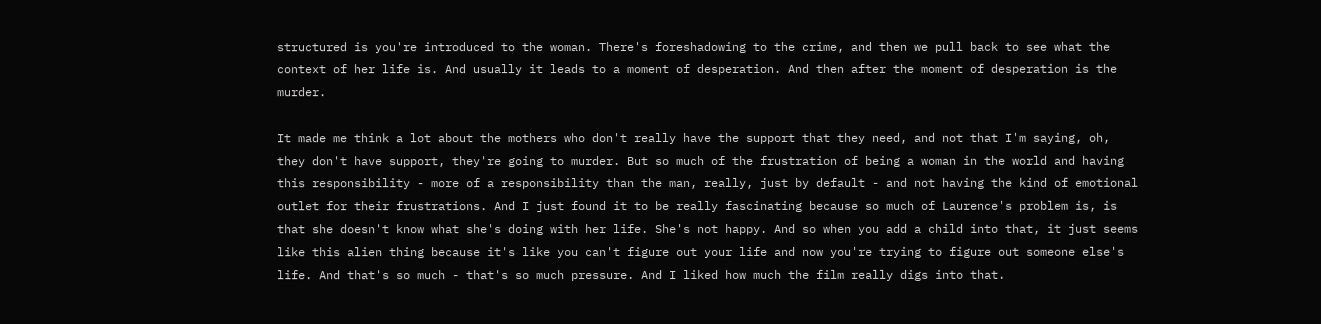structured is you're introduced to the woman. There's foreshadowing to the crime, and then we pull back to see what the context of her life is. And usually it leads to a moment of desperation. And then after the moment of desperation is the murder.

It made me think a lot about the mothers who don't really have the support that they need, and not that I'm saying, oh, they don't have support, they're going to murder. But so much of the frustration of being a woman in the world and having this responsibility - more of a responsibility than the man, really, just by default - and not having the kind of emotional outlet for their frustrations. And I just found it to be really fascinating because so much of Laurence's problem is, is that she doesn't know what she's doing with her life. She's not happy. And so when you add a child into that, it just seems like this alien thing because it's like you can't figure out your life and now you're trying to figure out someone else's life. And that's so much - that's so much pressure. And I liked how much the film really digs into that.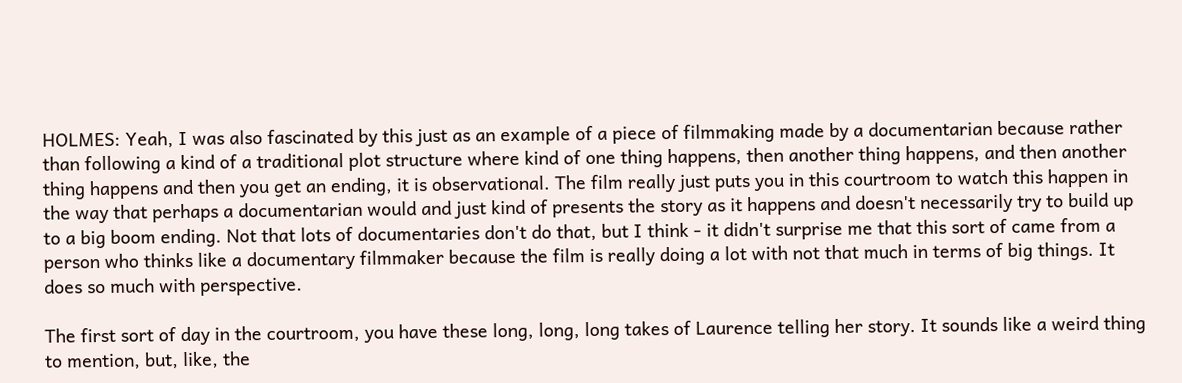HOLMES: Yeah, I was also fascinated by this just as an example of a piece of filmmaking made by a documentarian because rather than following a kind of a traditional plot structure where kind of one thing happens, then another thing happens, and then another thing happens and then you get an ending, it is observational. The film really just puts you in this courtroom to watch this happen in the way that perhaps a documentarian would and just kind of presents the story as it happens and doesn't necessarily try to build up to a big boom ending. Not that lots of documentaries don't do that, but I think - it didn't surprise me that this sort of came from a person who thinks like a documentary filmmaker because the film is really doing a lot with not that much in terms of big things. It does so much with perspective.

The first sort of day in the courtroom, you have these long, long, long takes of Laurence telling her story. It sounds like a weird thing to mention, but, like, the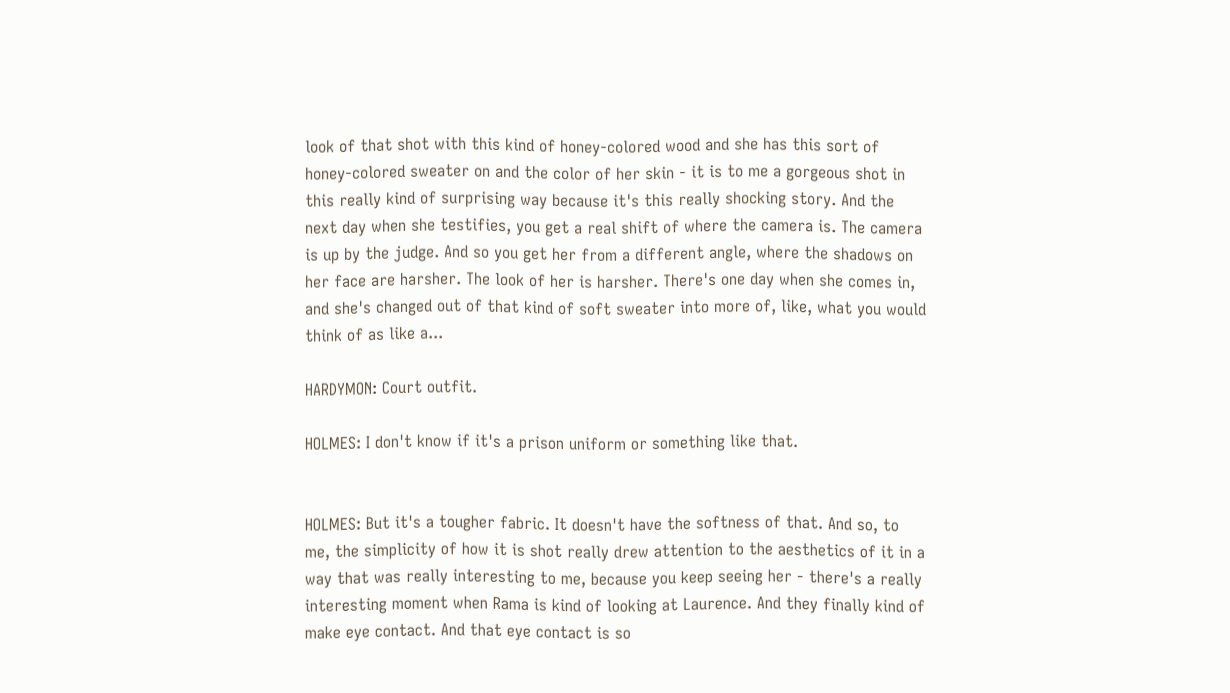look of that shot with this kind of honey-colored wood and she has this sort of honey-colored sweater on and the color of her skin - it is to me a gorgeous shot in this really kind of surprising way because it's this really shocking story. And the next day when she testifies, you get a real shift of where the camera is. The camera is up by the judge. And so you get her from a different angle, where the shadows on her face are harsher. The look of her is harsher. There's one day when she comes in, and she's changed out of that kind of soft sweater into more of, like, what you would think of as like a...

HARDYMON: Court outfit.

HOLMES: I don't know if it's a prison uniform or something like that.


HOLMES: But it's a tougher fabric. It doesn't have the softness of that. And so, to me, the simplicity of how it is shot really drew attention to the aesthetics of it in a way that was really interesting to me, because you keep seeing her - there's a really interesting moment when Rama is kind of looking at Laurence. And they finally kind of make eye contact. And that eye contact is so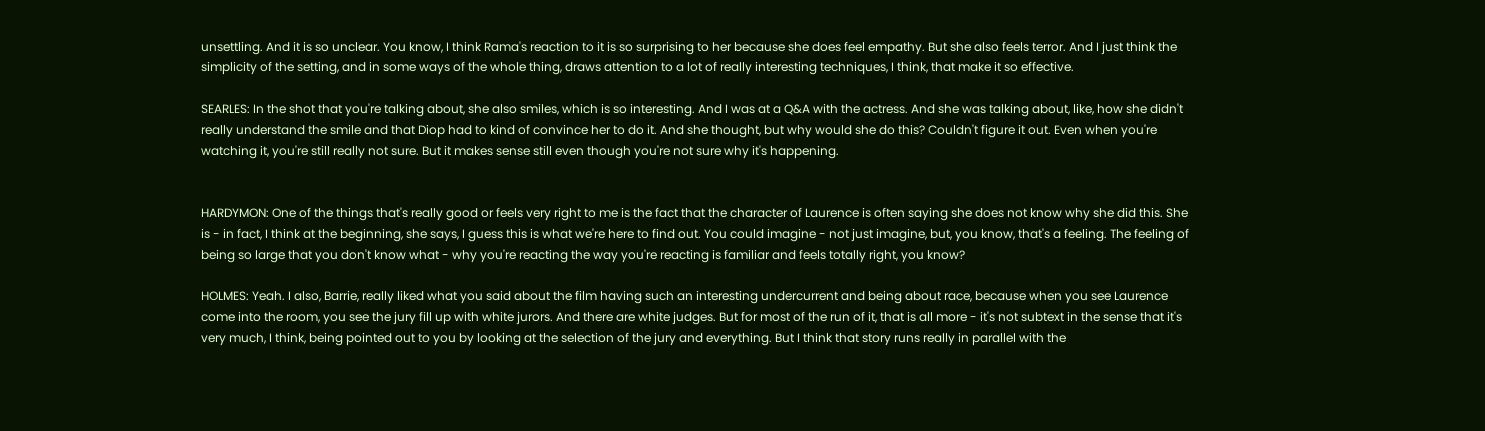unsettling. And it is so unclear. You know, I think Rama's reaction to it is so surprising to her because she does feel empathy. But she also feels terror. And I just think the simplicity of the setting, and in some ways of the whole thing, draws attention to a lot of really interesting techniques, I think, that make it so effective.

SEARLES: In the shot that you're talking about, she also smiles, which is so interesting. And I was at a Q&A with the actress. And she was talking about, like, how she didn't really understand the smile and that Diop had to kind of convince her to do it. And she thought, but why would she do this? Couldn't figure it out. Even when you're watching it, you're still really not sure. But it makes sense still even though you're not sure why it's happening.


HARDYMON: One of the things that's really good or feels very right to me is the fact that the character of Laurence is often saying she does not know why she did this. She is - in fact, I think at the beginning, she says, I guess this is what we're here to find out. You could imagine - not just imagine, but, you know, that's a feeling. The feeling of being so large that you don't know what - why you're reacting the way you're reacting is familiar and feels totally right, you know?

HOLMES: Yeah. I also, Barrie, really liked what you said about the film having such an interesting undercurrent and being about race, because when you see Laurence come into the room, you see the jury fill up with white jurors. And there are white judges. But for most of the run of it, that is all more - it's not subtext in the sense that it's very much, I think, being pointed out to you by looking at the selection of the jury and everything. But I think that story runs really in parallel with the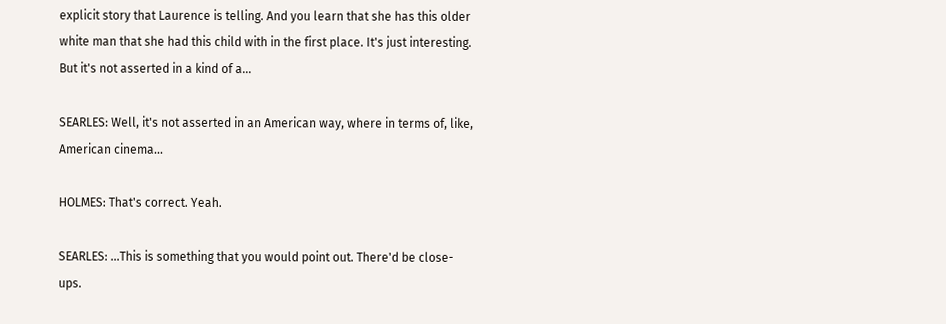explicit story that Laurence is telling. And you learn that she has this older white man that she had this child with in the first place. It's just interesting. But it's not asserted in a kind of a...

SEARLES: Well, it's not asserted in an American way, where in terms of, like, American cinema...

HOLMES: That's correct. Yeah.

SEARLES: ...This is something that you would point out. There'd be close-ups.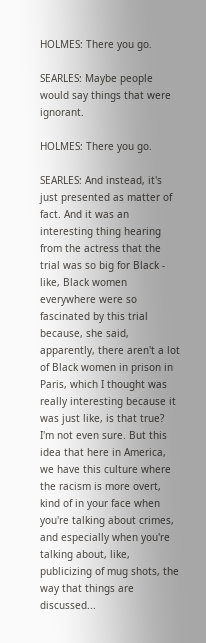HOLMES: There you go.

SEARLES: Maybe people would say things that were ignorant.

HOLMES: There you go.

SEARLES: And instead, it's just presented as matter of fact. And it was an interesting thing hearing from the actress that the trial was so big for Black - like, Black women everywhere were so fascinated by this trial because, she said, apparently, there aren't a lot of Black women in prison in Paris, which I thought was really interesting because it was just like, is that true? I'm not even sure. But this idea that here in America, we have this culture where the racism is more overt, kind of in your face when you're talking about crimes, and especially when you're talking about, like, publicizing of mug shots, the way that things are discussed...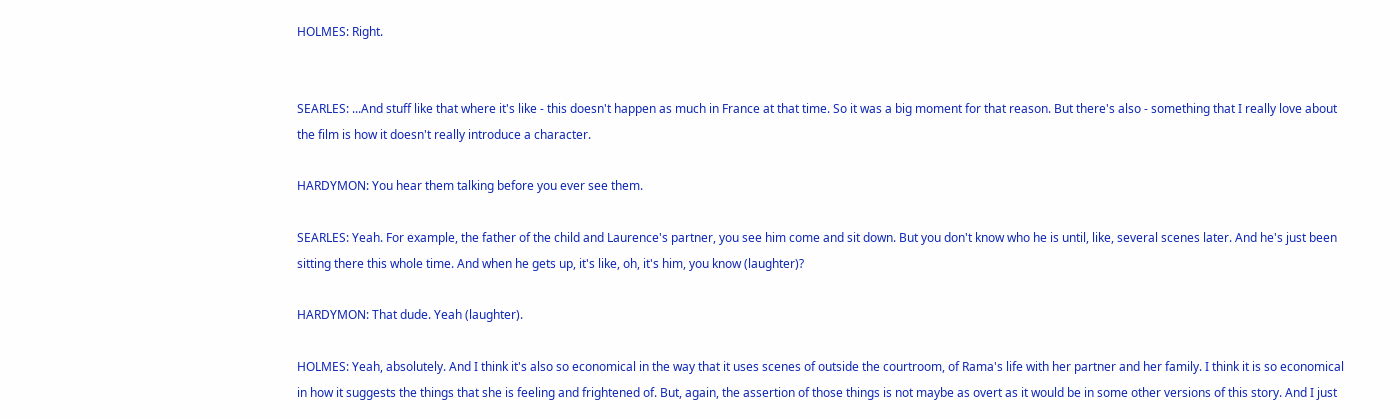HOLMES: Right.


SEARLES: ...And stuff like that where it's like - this doesn't happen as much in France at that time. So it was a big moment for that reason. But there's also - something that I really love about the film is how it doesn't really introduce a character.

HARDYMON: You hear them talking before you ever see them.

SEARLES: Yeah. For example, the father of the child and Laurence's partner, you see him come and sit down. But you don't know who he is until, like, several scenes later. And he's just been sitting there this whole time. And when he gets up, it's like, oh, it's him, you know (laughter)?

HARDYMON: That dude. Yeah (laughter).

HOLMES: Yeah, absolutely. And I think it's also so economical in the way that it uses scenes of outside the courtroom, of Rama's life with her partner and her family. I think it is so economical in how it suggests the things that she is feeling and frightened of. But, again, the assertion of those things is not maybe as overt as it would be in some other versions of this story. And I just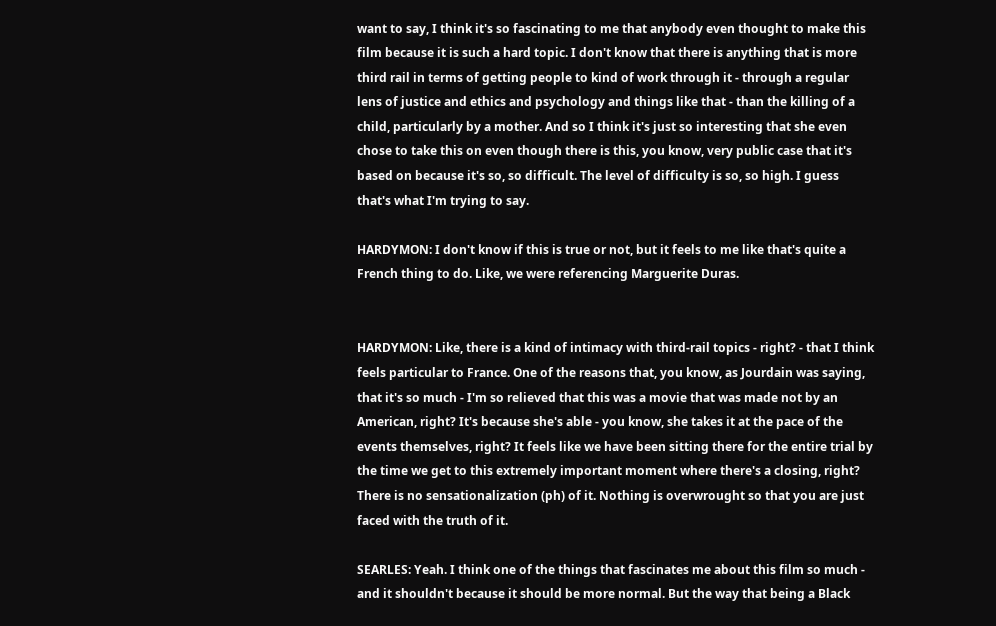want to say, I think it's so fascinating to me that anybody even thought to make this film because it is such a hard topic. I don't know that there is anything that is more third rail in terms of getting people to kind of work through it - through a regular lens of justice and ethics and psychology and things like that - than the killing of a child, particularly by a mother. And so I think it's just so interesting that she even chose to take this on even though there is this, you know, very public case that it's based on because it's so, so difficult. The level of difficulty is so, so high. I guess that's what I'm trying to say.

HARDYMON: I don't know if this is true or not, but it feels to me like that's quite a French thing to do. Like, we were referencing Marguerite Duras.


HARDYMON: Like, there is a kind of intimacy with third-rail topics - right? - that I think feels particular to France. One of the reasons that, you know, as Jourdain was saying, that it's so much - I'm so relieved that this was a movie that was made not by an American, right? It's because she's able - you know, she takes it at the pace of the events themselves, right? It feels like we have been sitting there for the entire trial by the time we get to this extremely important moment where there's a closing, right? There is no sensationalization (ph) of it. Nothing is overwrought so that you are just faced with the truth of it.

SEARLES: Yeah. I think one of the things that fascinates me about this film so much - and it shouldn't because it should be more normal. But the way that being a Black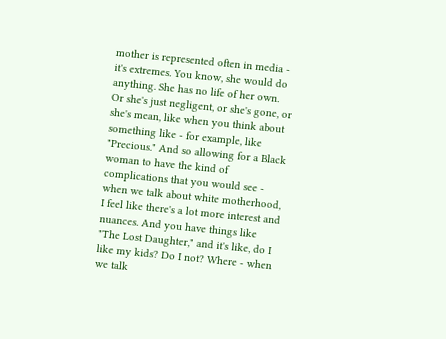mother is represented often in media - it's extremes. You know, she would do anything. She has no life of her own. Or she's just negligent, or she's gone, or she's mean, like when you think about something like - for example, like "Precious." And so allowing for a Black woman to have the kind of complications that you would see - when we talk about white motherhood, I feel like there's a lot more interest and nuances. And you have things like "The Lost Daughter," and it's like, do I like my kids? Do I not? Where - when we talk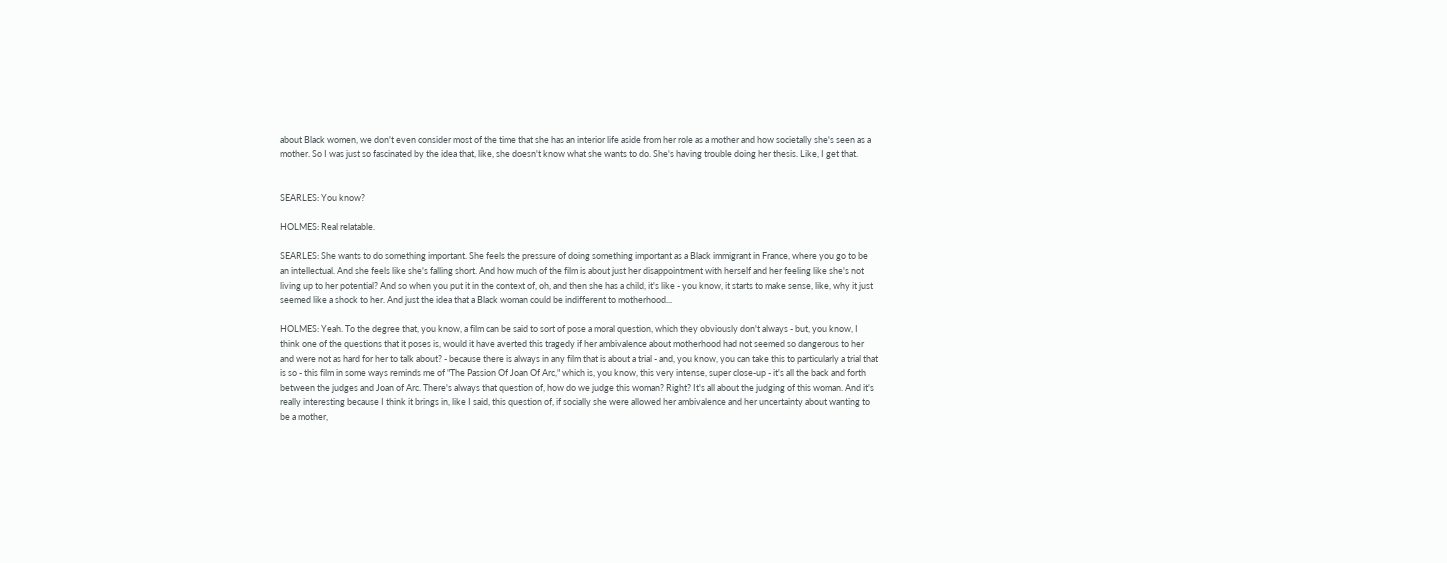about Black women, we don't even consider most of the time that she has an interior life aside from her role as a mother and how societally she's seen as a mother. So I was just so fascinated by the idea that, like, she doesn't know what she wants to do. She's having trouble doing her thesis. Like, I get that.


SEARLES: You know?

HOLMES: Real relatable.

SEARLES: She wants to do something important. She feels the pressure of doing something important as a Black immigrant in France, where you go to be an intellectual. And she feels like she's falling short. And how much of the film is about just her disappointment with herself and her feeling like she's not living up to her potential? And so when you put it in the context of, oh, and then she has a child, it's like - you know, it starts to make sense, like, why it just seemed like a shock to her. And just the idea that a Black woman could be indifferent to motherhood...

HOLMES: Yeah. To the degree that, you know, a film can be said to sort of pose a moral question, which they obviously don't always - but, you know, I think one of the questions that it poses is, would it have averted this tragedy if her ambivalence about motherhood had not seemed so dangerous to her and were not as hard for her to talk about? - because there is always in any film that is about a trial - and, you know, you can take this to particularly a trial that is so - this film in some ways reminds me of "The Passion Of Joan Of Arc," which is, you know, this very intense, super close-up - it's all the back and forth between the judges and Joan of Arc. There's always that question of, how do we judge this woman? Right? It's all about the judging of this woman. And it's really interesting because I think it brings in, like I said, this question of, if socially she were allowed her ambivalence and her uncertainty about wanting to be a mother,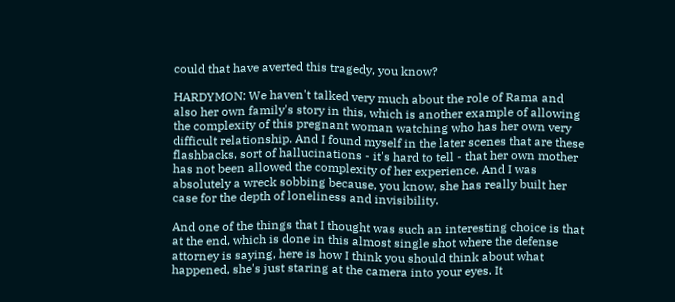could that have averted this tragedy, you know?

HARDYMON: We haven't talked very much about the role of Rama and also her own family's story in this, which is another example of allowing the complexity of this pregnant woman watching who has her own very difficult relationship. And I found myself in the later scenes that are these flashbacks, sort of hallucinations - it's hard to tell - that her own mother has not been allowed the complexity of her experience. And I was absolutely a wreck sobbing because, you know, she has really built her case for the depth of loneliness and invisibility.

And one of the things that I thought was such an interesting choice is that at the end, which is done in this almost single shot where the defense attorney is saying, here is how I think you should think about what happened, she's just staring at the camera into your eyes. It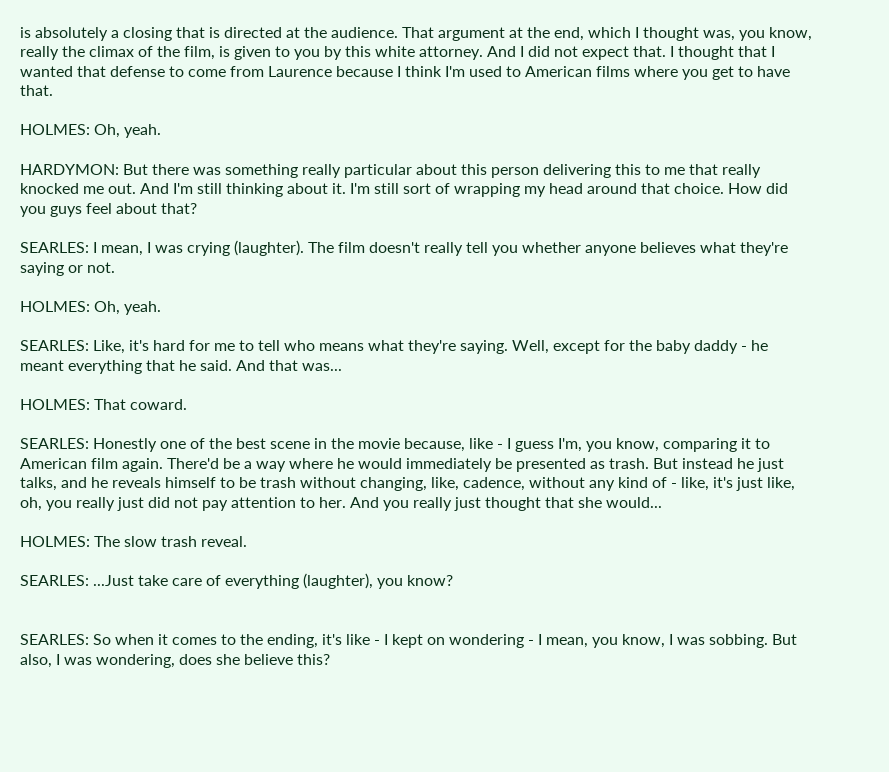is absolutely a closing that is directed at the audience. That argument at the end, which I thought was, you know, really the climax of the film, is given to you by this white attorney. And I did not expect that. I thought that I wanted that defense to come from Laurence because I think I'm used to American films where you get to have that.

HOLMES: Oh, yeah.

HARDYMON: But there was something really particular about this person delivering this to me that really knocked me out. And I'm still thinking about it. I'm still sort of wrapping my head around that choice. How did you guys feel about that?

SEARLES: I mean, I was crying (laughter). The film doesn't really tell you whether anyone believes what they're saying or not.

HOLMES: Oh, yeah.

SEARLES: Like, it's hard for me to tell who means what they're saying. Well, except for the baby daddy - he meant everything that he said. And that was...

HOLMES: That coward.

SEARLES: Honestly one of the best scene in the movie because, like - I guess I'm, you know, comparing it to American film again. There'd be a way where he would immediately be presented as trash. But instead he just talks, and he reveals himself to be trash without changing, like, cadence, without any kind of - like, it's just like, oh, you really just did not pay attention to her. And you really just thought that she would...

HOLMES: The slow trash reveal.

SEARLES: ...Just take care of everything (laughter), you know?


SEARLES: So when it comes to the ending, it's like - I kept on wondering - I mean, you know, I was sobbing. But also, I was wondering, does she believe this?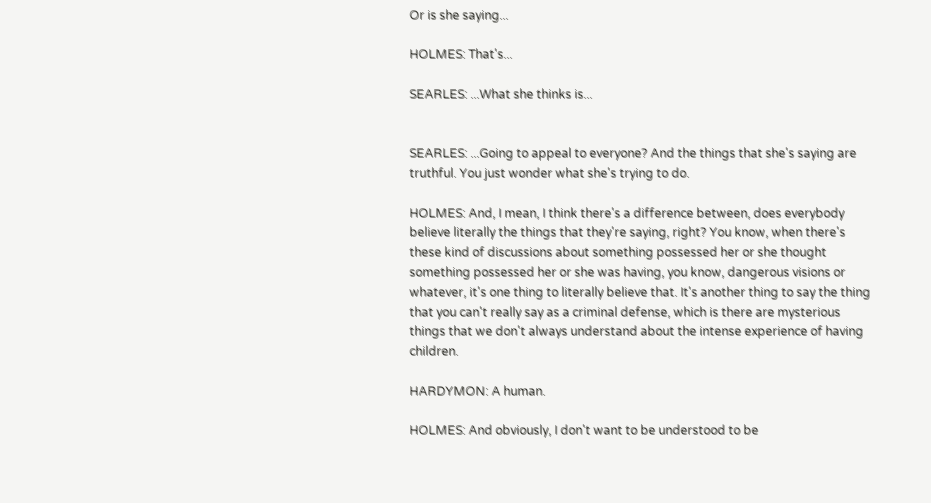Or is she saying...

HOLMES: That's...

SEARLES: ...What she thinks is...


SEARLES: ...Going to appeal to everyone? And the things that she's saying are truthful. You just wonder what she's trying to do.

HOLMES: And, I mean, I think there's a difference between, does everybody believe literally the things that they're saying, right? You know, when there's these kind of discussions about something possessed her or she thought something possessed her or she was having, you know, dangerous visions or whatever, it's one thing to literally believe that. It's another thing to say the thing that you can't really say as a criminal defense, which is there are mysterious things that we don't always understand about the intense experience of having children.

HARDYMON: A human.

HOLMES: And obviously, I don't want to be understood to be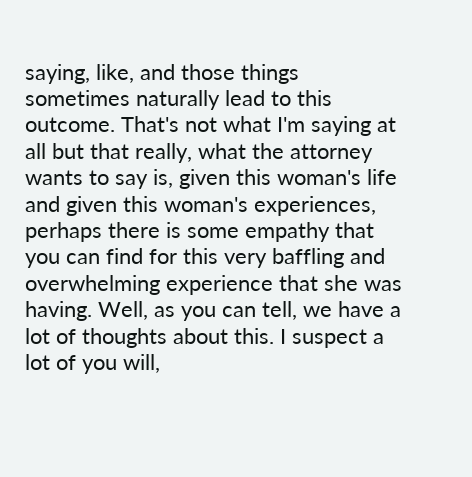saying, like, and those things sometimes naturally lead to this outcome. That's not what I'm saying at all but that really, what the attorney wants to say is, given this woman's life and given this woman's experiences, perhaps there is some empathy that you can find for this very baffling and overwhelming experience that she was having. Well, as you can tell, we have a lot of thoughts about this. I suspect a lot of you will,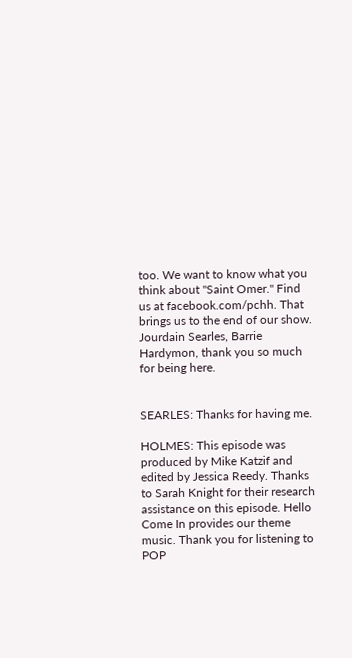too. We want to know what you think about "Saint Omer." Find us at facebook.com/pchh. That brings us to the end of our show. Jourdain Searles, Barrie Hardymon, thank you so much for being here.


SEARLES: Thanks for having me.

HOLMES: This episode was produced by Mike Katzif and edited by Jessica Reedy. Thanks to Sarah Knight for their research assistance on this episode. Hello Come In provides our theme music. Thank you for listening to POP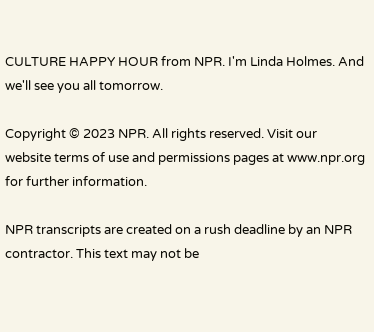CULTURE HAPPY HOUR from NPR. I'm Linda Holmes. And we'll see you all tomorrow.

Copyright © 2023 NPR. All rights reserved. Visit our website terms of use and permissions pages at www.npr.org for further information.

NPR transcripts are created on a rush deadline by an NPR contractor. This text may not be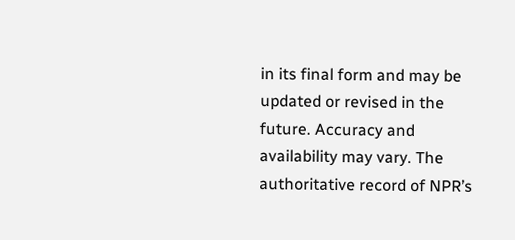in its final form and may be updated or revised in the future. Accuracy and availability may vary. The authoritative record of NPR’s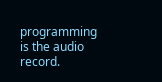programming is the audio record.